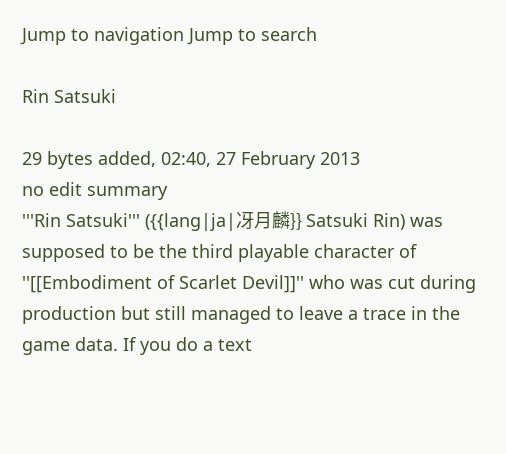Jump to navigation Jump to search

Rin Satsuki

29 bytes added, 02:40, 27 February 2013
no edit summary
'''Rin Satsuki''' ({{lang|ja|冴月麟}} Satsuki Rin) was supposed to be the third playable character of ''[[Embodiment of Scarlet Devil]]'' who was cut during production but still managed to leave a trace in the game data. If you do a text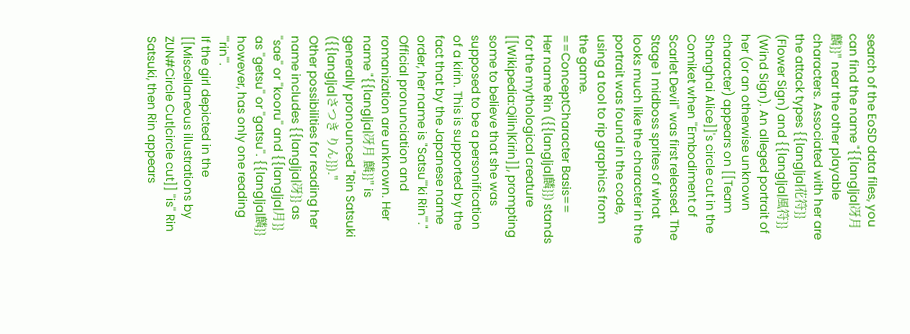search of the EoSD data files, you can find the name "{{lang|ja|冴月麟}}" near the other playable characters. Associated with her are the attack types {{lang|ja|花符}} (Flower Sign) and {{lang|ja|風符}} (Wind Sign). An alleged portrait of her (or an otherwise unknown character) appears on [[Team Shanghai Alice]]'s circle cut in the Comiket when ''Embodiment of Scarlet Devil'' was first released. The Stage 1 midboss sprites of what looks much like the character in the portrait was found in the code, using a tool to rip graphics from the game.
==ConceptCharacter Basis==
Her name Rin ({{lang|ja|麟}}) stands for the mythological creature [[Wikipedia:Qilin|Kirin]], prompting some to believe that she was supposed to be a personification of a kirin. This is supported by the fact that by the Japanese name order, her name is "Satsu'''ki Rin'''." Official pronunciation and romanization are unknown. Her name "{{lang|ja|冴月 麟}}" is generally pronounced "Rin Satsuki ({{lang|ja|さつき りん}})."
Other possibilities for reading her name includes {{lang|ja|冴}} as ''sae'' or ''kooru'' and {{lang|ja|月}} as ''getsu'' or ''gatsu''. {{lang|ja|麟}} however, has only one reading '''rin'''.
If the girl depicted in the [[Miscellaneous illustrations by ZUN#Circle Cut|circle cut]] ''is'' Rin Satsuki, then Rin appears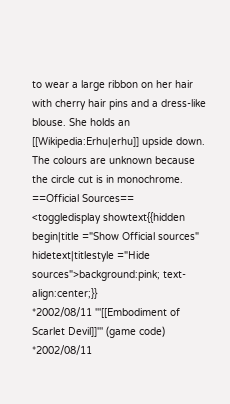to wear a large ribbon on her hair with cherry hair pins and a dress-like blouse. She holds an [[Wikipedia:Erhu|erhu]] upside down. The colours are unknown because the circle cut is in monochrome.
==Official Sources==
<toggledisplay showtext{{hidden begin|title ="Show Official sources" hidetext|titlestyle ="Hide sources">background:pink; text-align:center;}}
*2002/08/11 '''[[Embodiment of Scarlet Devil]]''' (game code)
*2002/08/11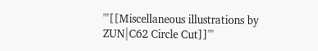'''[[Miscellaneous illustrations by ZUN|C62 Circle Cut]]'''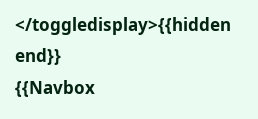</toggledisplay>{{hidden end}}
{{Navbox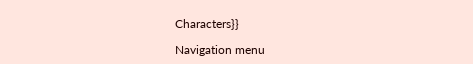Characters}}

Navigation menu